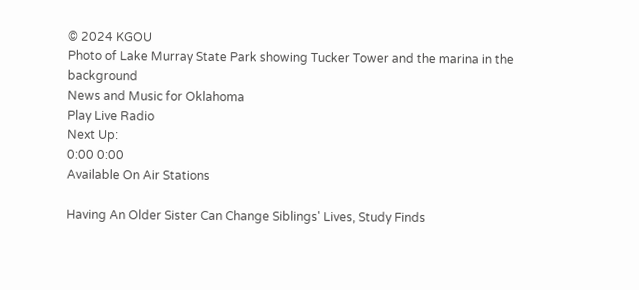© 2024 KGOU
Photo of Lake Murray State Park showing Tucker Tower and the marina in the background
News and Music for Oklahoma
Play Live Radio
Next Up:
0:00 0:00
Available On Air Stations

Having An Older Sister Can Change Siblings' Lives, Study Finds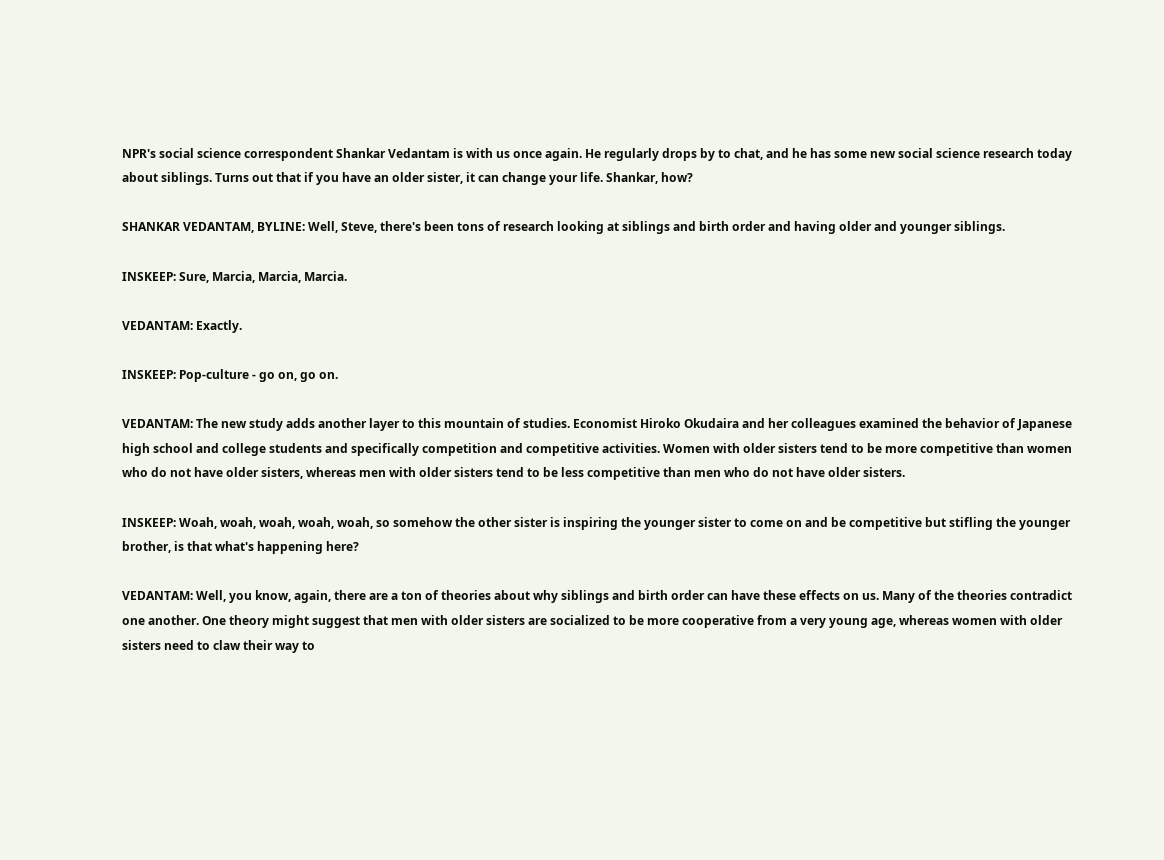NPR's social science correspondent Shankar Vedantam is with us once again. He regularly drops by to chat, and he has some new social science research today about siblings. Turns out that if you have an older sister, it can change your life. Shankar, how?

SHANKAR VEDANTAM, BYLINE: Well, Steve, there's been tons of research looking at siblings and birth order and having older and younger siblings.

INSKEEP: Sure, Marcia, Marcia, Marcia.

VEDANTAM: Exactly.

INSKEEP: Pop-culture - go on, go on.

VEDANTAM: The new study adds another layer to this mountain of studies. Economist Hiroko Okudaira and her colleagues examined the behavior of Japanese high school and college students and specifically competition and competitive activities. Women with older sisters tend to be more competitive than women who do not have older sisters, whereas men with older sisters tend to be less competitive than men who do not have older sisters.

INSKEEP: Woah, woah, woah, woah, woah, so somehow the other sister is inspiring the younger sister to come on and be competitive but stifling the younger brother, is that what's happening here?

VEDANTAM: Well, you know, again, there are a ton of theories about why siblings and birth order can have these effects on us. Many of the theories contradict one another. One theory might suggest that men with older sisters are socialized to be more cooperative from a very young age, whereas women with older sisters need to claw their way to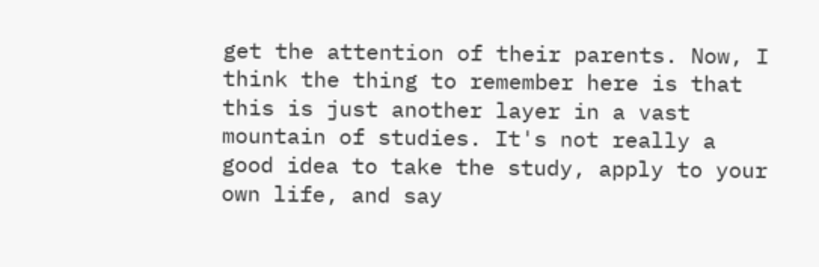get the attention of their parents. Now, I think the thing to remember here is that this is just another layer in a vast mountain of studies. It's not really a good idea to take the study, apply to your own life, and say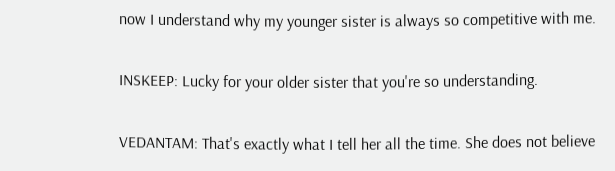now I understand why my younger sister is always so competitive with me.

INSKEEP: Lucky for your older sister that you're so understanding.

VEDANTAM: That's exactly what I tell her all the time. She does not believe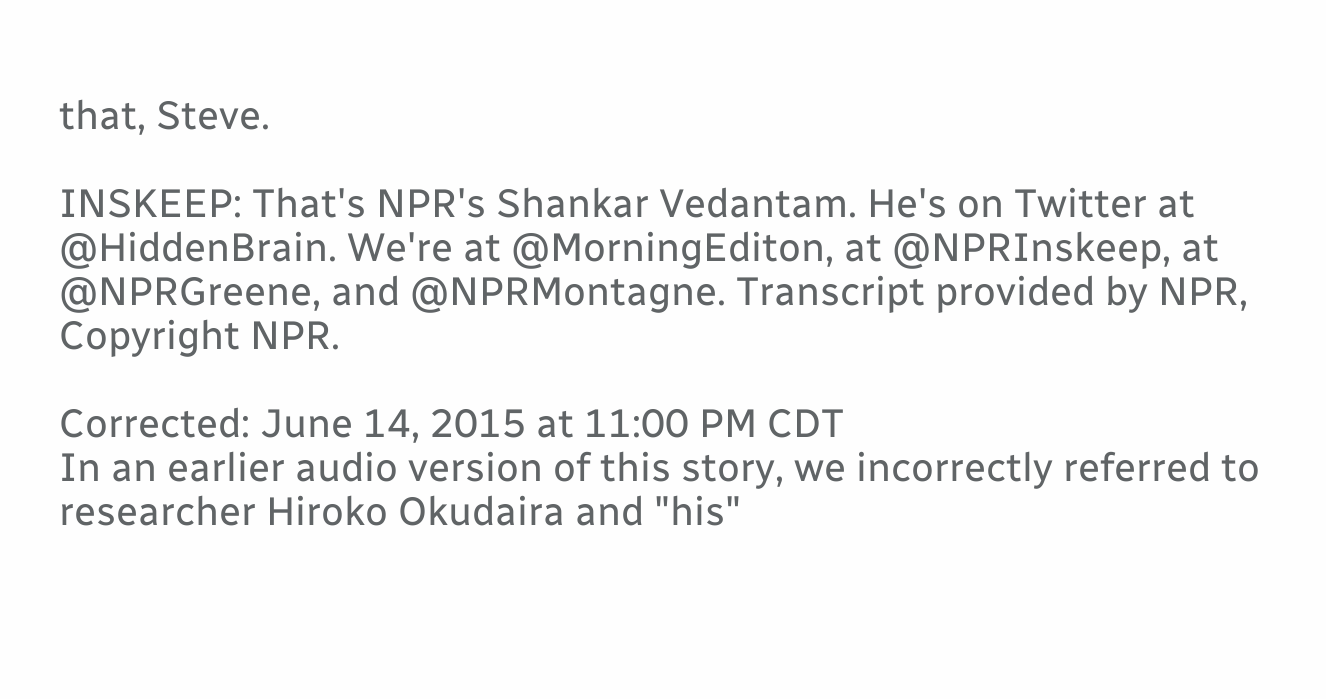that, Steve.

INSKEEP: That's NPR's Shankar Vedantam. He's on Twitter at @HiddenBrain. We're at @MorningEditon, at @NPRInskeep, at @NPRGreene, and @NPRMontagne. Transcript provided by NPR, Copyright NPR.

Corrected: June 14, 2015 at 11:00 PM CDT
In an earlier audio version of this story, we incorrectly referred to researcher Hiroko Okudaira and "his"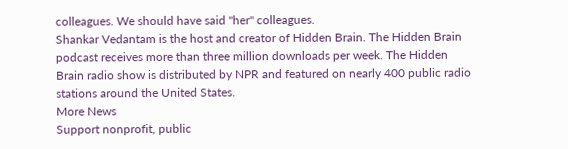colleagues. We should have said "her" colleagues.
Shankar Vedantam is the host and creator of Hidden Brain. The Hidden Brain podcast receives more than three million downloads per week. The Hidden Brain radio show is distributed by NPR and featured on nearly 400 public radio stations around the United States.
More News
Support nonprofit, public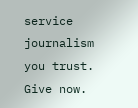service journalism you trust. Give now.